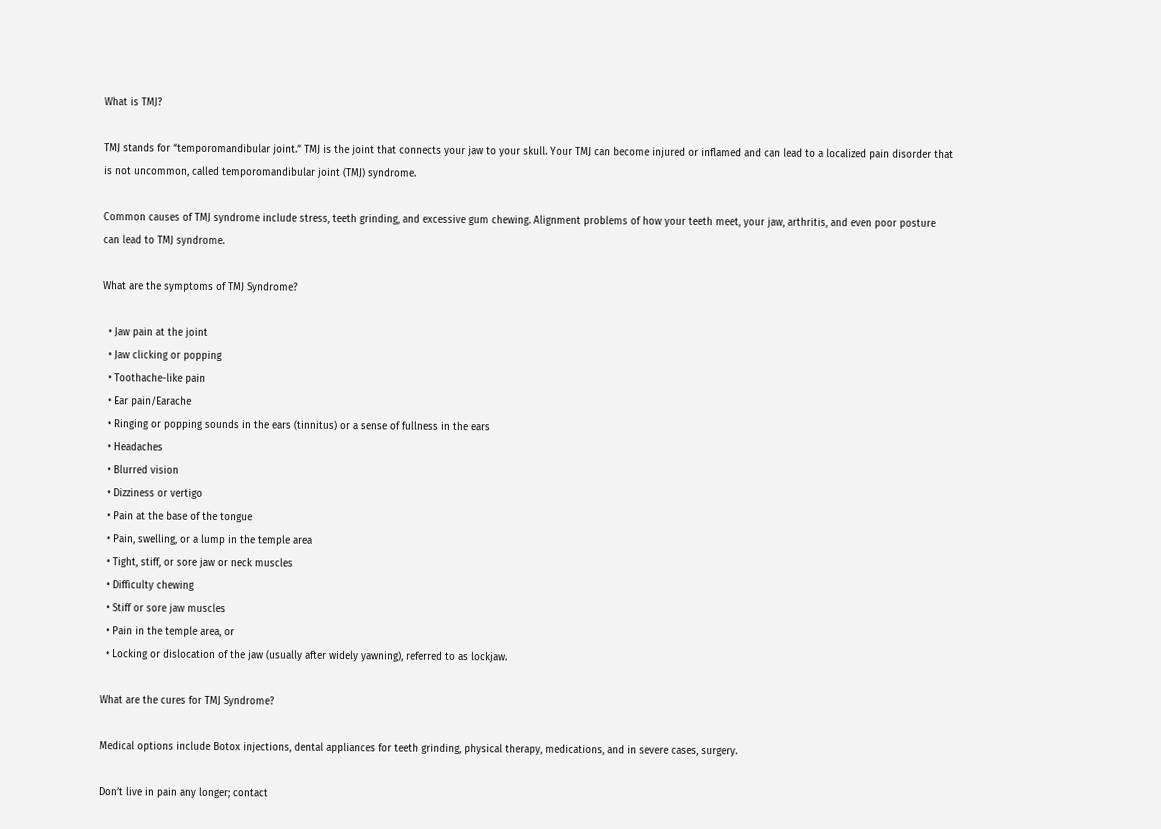What is TMJ?

TMJ stands for “temporomandibular joint.” TMJ is the joint that connects your jaw to your skull. Your TMJ can become injured or inflamed and can lead to a localized pain disorder that is not uncommon, called temporomandibular joint (TMJ) syndrome.

Common causes of TMJ syndrome include stress, teeth grinding, and excessive gum chewing. Alignment problems of how your teeth meet, your jaw, arthritis, and even poor posture can lead to TMJ syndrome.

What are the symptoms of TMJ Syndrome?

  • Jaw pain at the joint
  • Jaw clicking or popping
  • Toothache-like pain
  • Ear pain/Earache
  • Ringing or popping sounds in the ears (tinnitus) or a sense of fullness in the ears
  • Headaches
  • Blurred vision
  • Dizziness or vertigo
  • Pain at the base of the tongue
  • Pain, swelling, or a lump in the temple area
  • Tight, stiff, or sore jaw or neck muscles
  • Difficulty chewing
  • Stiff or sore jaw muscles
  • Pain in the temple area, or
  • Locking or dislocation of the jaw (usually after widely yawning), referred to as lockjaw.

What are the cures for TMJ Syndrome?

Medical options include Botox injections, dental appliances for teeth grinding, physical therapy, medications, and in severe cases, surgery.

Don’t live in pain any longer; contact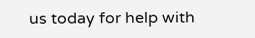us today for help with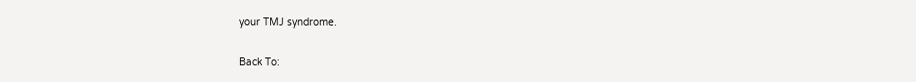your TMJ syndrome.

Back To: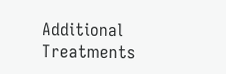Additional Treatments